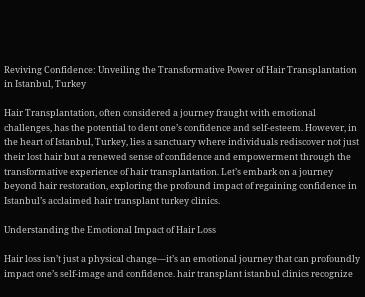Reviving Confidence: Unveiling the Transformative Power of Hair Transplantation in Istanbul, Turkey

Hair Transplantation, often considered a journey fraught with emotional challenges, has the potential to dent one’s confidence and self-esteem. However, in the heart of Istanbul, Turkey, lies a sanctuary where individuals rediscover not just their lost hair but a renewed sense of confidence and empowerment through the transformative experience of hair transplantation. Let’s embark on a journey beyond hair restoration, exploring the profound impact of regaining confidence in Istanbul’s acclaimed hair transplant turkey clinics.

Understanding the Emotional Impact of Hair Loss

Hair loss isn’t just a physical change—it’s an emotional journey that can profoundly impact one’s self-image and confidence. hair transplant istanbul clinics recognize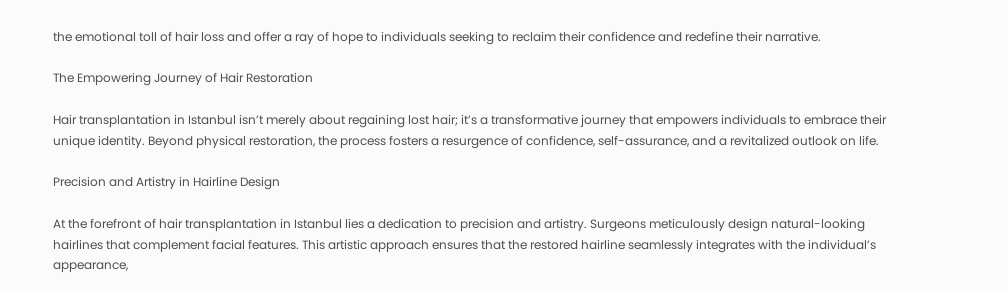the emotional toll of hair loss and offer a ray of hope to individuals seeking to reclaim their confidence and redefine their narrative.

The Empowering Journey of Hair Restoration

Hair transplantation in Istanbul isn’t merely about regaining lost hair; it’s a transformative journey that empowers individuals to embrace their unique identity. Beyond physical restoration, the process fosters a resurgence of confidence, self-assurance, and a revitalized outlook on life.

Precision and Artistry in Hairline Design

At the forefront of hair transplantation in Istanbul lies a dedication to precision and artistry. Surgeons meticulously design natural-looking hairlines that complement facial features. This artistic approach ensures that the restored hairline seamlessly integrates with the individual’s appearance,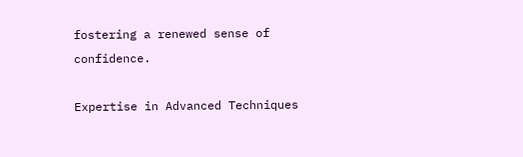fostering a renewed sense of confidence.

Expertise in Advanced Techniques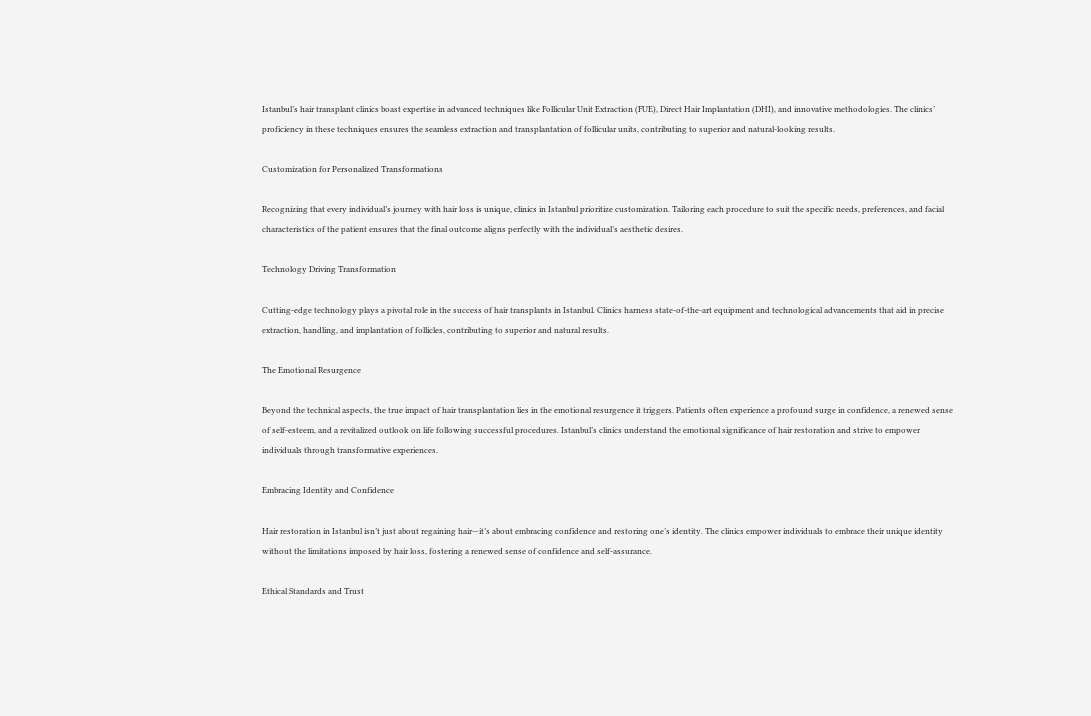Istanbul’s hair transplant clinics boast expertise in advanced techniques like Follicular Unit Extraction (FUE), Direct Hair Implantation (DHI), and innovative methodologies. The clinics’ proficiency in these techniques ensures the seamless extraction and transplantation of follicular units, contributing to superior and natural-looking results.

Customization for Personalized Transformations

Recognizing that every individual’s journey with hair loss is unique, clinics in Istanbul prioritize customization. Tailoring each procedure to suit the specific needs, preferences, and facial characteristics of the patient ensures that the final outcome aligns perfectly with the individual’s aesthetic desires.

Technology Driving Transformation

Cutting-edge technology plays a pivotal role in the success of hair transplants in Istanbul. Clinics harness state-of-the-art equipment and technological advancements that aid in precise extraction, handling, and implantation of follicles, contributing to superior and natural results.

The Emotional Resurgence

Beyond the technical aspects, the true impact of hair transplantation lies in the emotional resurgence it triggers. Patients often experience a profound surge in confidence, a renewed sense of self-esteem, and a revitalized outlook on life following successful procedures. Istanbul’s clinics understand the emotional significance of hair restoration and strive to empower individuals through transformative experiences.

Embracing Identity and Confidence

Hair restoration in Istanbul isn’t just about regaining hair—it’s about embracing confidence and restoring one’s identity. The clinics empower individuals to embrace their unique identity without the limitations imposed by hair loss, fostering a renewed sense of confidence and self-assurance.

Ethical Standards and Trust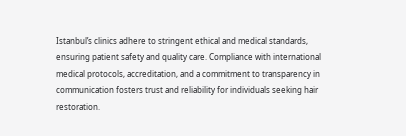Istanbul’s clinics adhere to stringent ethical and medical standards, ensuring patient safety and quality care. Compliance with international medical protocols, accreditation, and a commitment to transparency in communication fosters trust and reliability for individuals seeking hair restoration.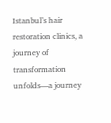Istanbul’s hair restoration clinics, a journey of transformation unfolds—a journey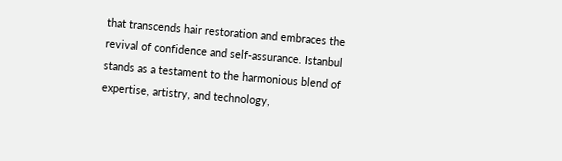that transcends hair restoration and embraces the revival of confidence and self-assurance. Istanbul stands as a testament to the harmonious blend of expertise, artistry, and technology,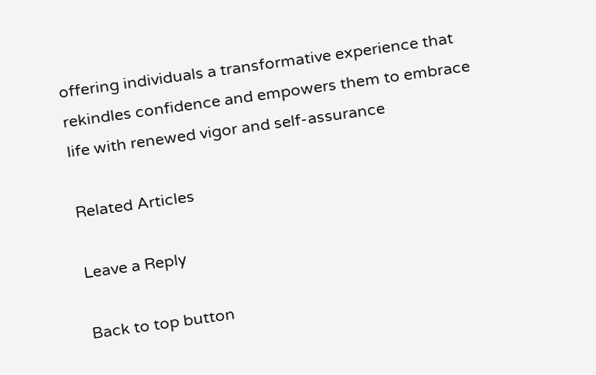offering individuals a transformative experience that rekindles confidence and empowers them to embrace life with renewed vigor and self-assurance

Related Articles

Leave a Reply

Back to top button